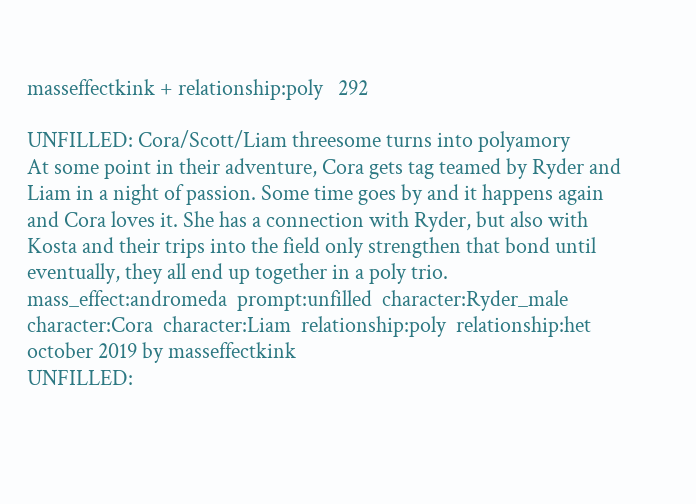masseffectkink + relationship:poly   292

UNFILLED: Cora/Scott/Liam threesome turns into polyamory
At some point in their adventure, Cora gets tag teamed by Ryder and Liam in a night of passion. Some time goes by and it happens again and Cora loves it. She has a connection with Ryder, but also with Kosta and their trips into the field only strengthen that bond until eventually, they all end up together in a poly trio.
mass_effect:andromeda  prompt:unfilled  character:Ryder_male  character:Cora  character:Liam  relationship:poly  relationship:het
october 2019 by masseffectkink
UNFILLED: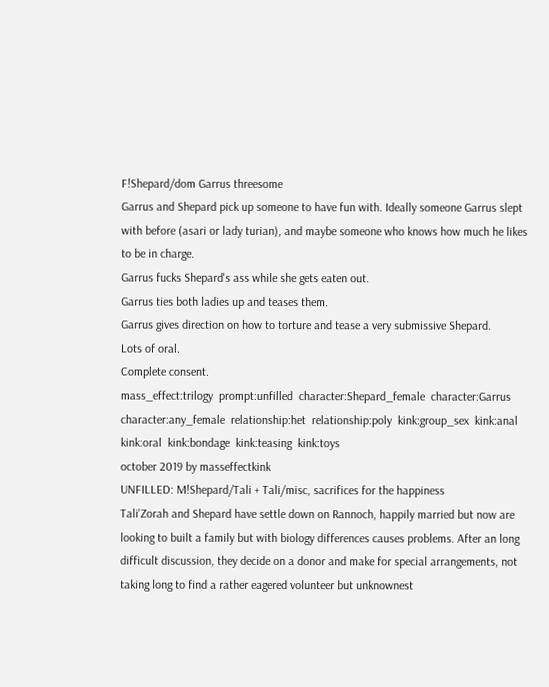F!Shepard/dom Garrus threesome
Garrus and Shepard pick up someone to have fun with. Ideally someone Garrus slept with before (asari or lady turian), and maybe someone who knows how much he likes to be in charge.
Garrus fucks Shepard's ass while she gets eaten out.
Garrus ties both ladies up and teases them.
Garrus gives direction on how to torture and tease a very submissive Shepard.
Lots of oral.
Complete consent.
mass_effect:trilogy  prompt:unfilled  character:Shepard_female  character:Garrus  character:any_female  relationship:het  relationship:poly  kink:group_sex  kink:anal  kink:oral  kink:bondage  kink:teasing  kink:toys
october 2019 by masseffectkink
UNFILLED: M!Shepard/Tali + Tali/misc, sacrifices for the happiness
Tali'Zorah and Shepard have settle down on Rannoch, happily married but now are looking to built a family but with biology differences causes problems. After an long difficult discussion, they decide on a donor and make for special arrangements, not taking long to find a rather eagered volunteer but unknownest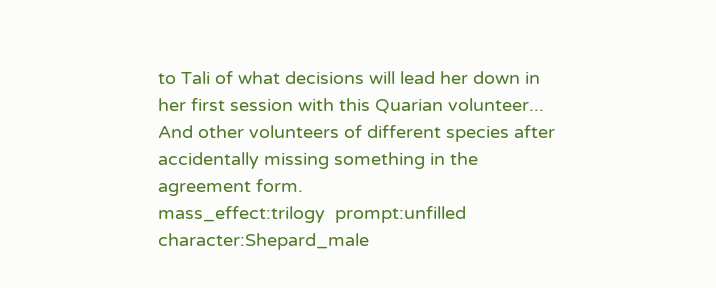to Tali of what decisions will lead her down in her first session with this Quarian volunteer... And other volunteers of different species after accidentally missing something in the agreement form.
mass_effect:trilogy  prompt:unfilled  character:Shepard_male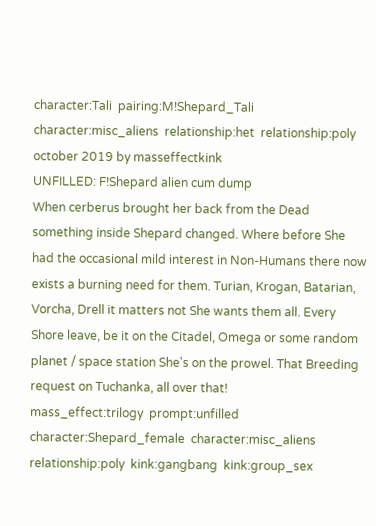character:Tali  pairing:M!Shepard_Tali  character:misc_aliens  relationship:het  relationship:poly
october 2019 by masseffectkink
UNFILLED: F!Shepard alien cum dump
When cerberus brought her back from the Dead something inside Shepard changed. Where before She had the occasional mild interest in Non-Humans there now exists a burning need for them. Turian, Krogan, Batarian, Vorcha, Drell it matters not She wants them all. Every Shore leave, be it on the Citadel, Omega or some random planet / space station She's on the prowel. That Breeding request on Tuchanka, all over that!
mass_effect:trilogy  prompt:unfilled  character:Shepard_female  character:misc_aliens  relationship:poly  kink:gangbang  kink:group_sex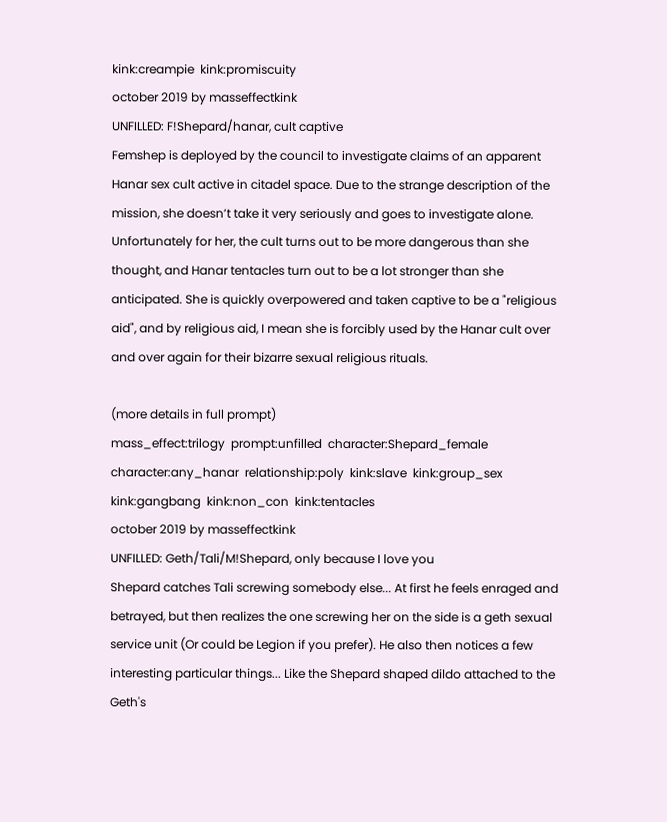kink:creampie  kink:promiscuity
october 2019 by masseffectkink
UNFILLED: F!Shepard/hanar, cult captive
Femshep is deployed by the council to investigate claims of an apparent Hanar sex cult active in citadel space. Due to the strange description of the mission, she doesn’t take it very seriously and goes to investigate alone. Unfortunately for her, the cult turns out to be more dangerous than she thought, and Hanar tentacles turn out to be a lot stronger than she anticipated. She is quickly overpowered and taken captive to be a "religious aid", and by religious aid, I mean she is forcibly used by the Hanar cult over and over again for their bizarre sexual religious rituals.

(more details in full prompt)
mass_effect:trilogy  prompt:unfilled  character:Shepard_female  character:any_hanar  relationship:poly  kink:slave  kink:group_sex  kink:gangbang  kink:non_con  kink:tentacles
october 2019 by masseffectkink
UNFILLED: Geth/Tali/M!Shepard, only because I love you
Shepard catches Tali screwing somebody else... At first he feels enraged and betrayed, but then realizes the one screwing her on the side is a geth sexual service unit (Or could be Legion if you prefer). He also then notices a few interesting particular things... Like the Shepard shaped dildo attached to the Geth's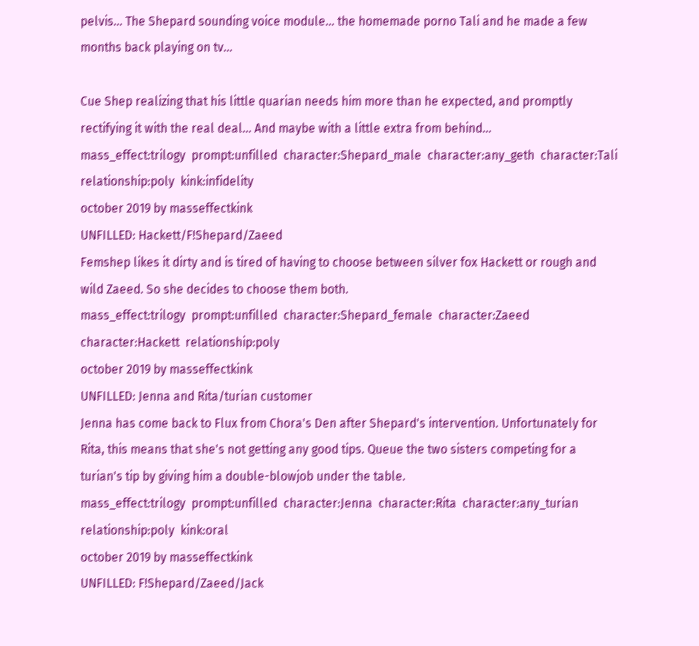pelvis... The Shepard sounding voice module... the homemade porno Tali and he made a few months back playing on tv...

Cue Shep realizing that his little quarian needs him more than he expected, and promptly rectifying it with the real deal... And maybe with a little extra from behind...
mass_effect:trilogy  prompt:unfilled  character:Shepard_male  character:any_geth  character:Tali  relationship:poly  kink:infidelity
october 2019 by masseffectkink
UNFILLED: Hackett/F!Shepard/Zaeed
Femshep likes it dirty and is tired of having to choose between silver fox Hackett or rough and wild Zaeed. So she decides to choose them both.
mass_effect:trilogy  prompt:unfilled  character:Shepard_female  character:Zaeed  character:Hackett  relationship:poly
october 2019 by masseffectkink
UNFILLED: Jenna and Rita/turian customer
Jenna has come back to Flux from Chora's Den after Shepard's intervention. Unfortunately for Rita, this means that she's not getting any good tips. Queue the two sisters competing for a turian's tip by giving him a double-blowjob under the table.
mass_effect:trilogy  prompt:unfilled  character:Jenna  character:Rita  character:any_turian  relationship:poly  kink:oral
october 2019 by masseffectkink
UNFILLED: F!Shepard/Zaeed/Jack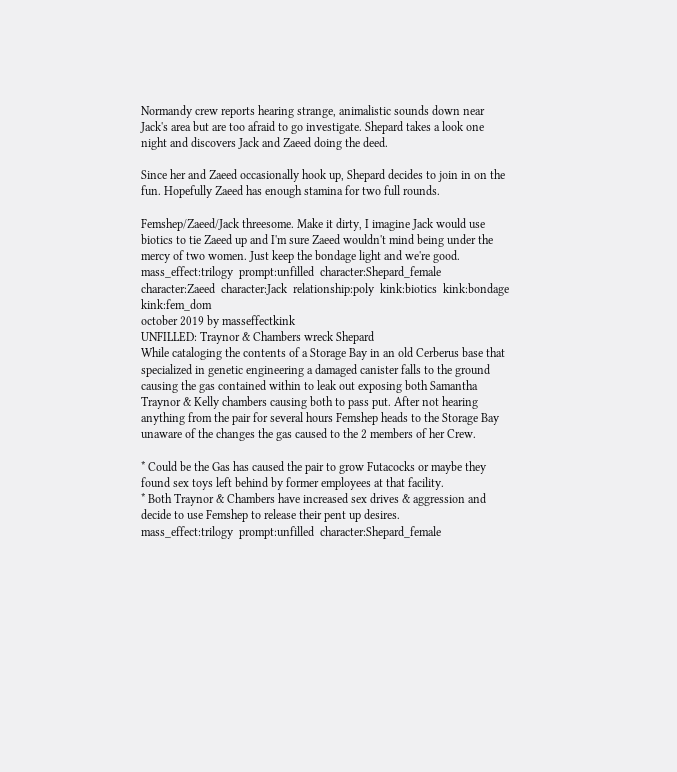Normandy crew reports hearing strange, animalistic sounds down near Jack's area but are too afraid to go investigate. Shepard takes a look one night and discovers Jack and Zaeed doing the deed.

Since her and Zaeed occasionally hook up, Shepard decides to join in on the fun. Hopefully Zaeed has enough stamina for two full rounds.

Femshep/Zaeed/Jack threesome. Make it dirty, I imagine Jack would use biotics to tie Zaeed up and I'm sure Zaeed wouldn't mind being under the mercy of two women. Just keep the bondage light and we're good.
mass_effect:trilogy  prompt:unfilled  character:Shepard_female  character:Zaeed  character:Jack  relationship:poly  kink:biotics  kink:bondage  kink:fem_dom
october 2019 by masseffectkink
UNFILLED: Traynor & Chambers wreck Shepard
While cataloging the contents of a Storage Bay in an old Cerberus base that specialized in genetic engineering a damaged canister falls to the ground causing the gas contained within to leak out exposing both Samantha Traynor & Kelly chambers causing both to pass put. After not hearing anything from the pair for several hours Femshep heads to the Storage Bay unaware of the changes the gas caused to the 2 members of her Crew.

* Could be the Gas has caused the pair to grow Futacocks or maybe they found sex toys left behind by former employees at that facility.
* Both Traynor & Chambers have increased sex drives & aggression and decide to use Femshep to release their pent up desires.
mass_effect:trilogy  prompt:unfilled  character:Shepard_female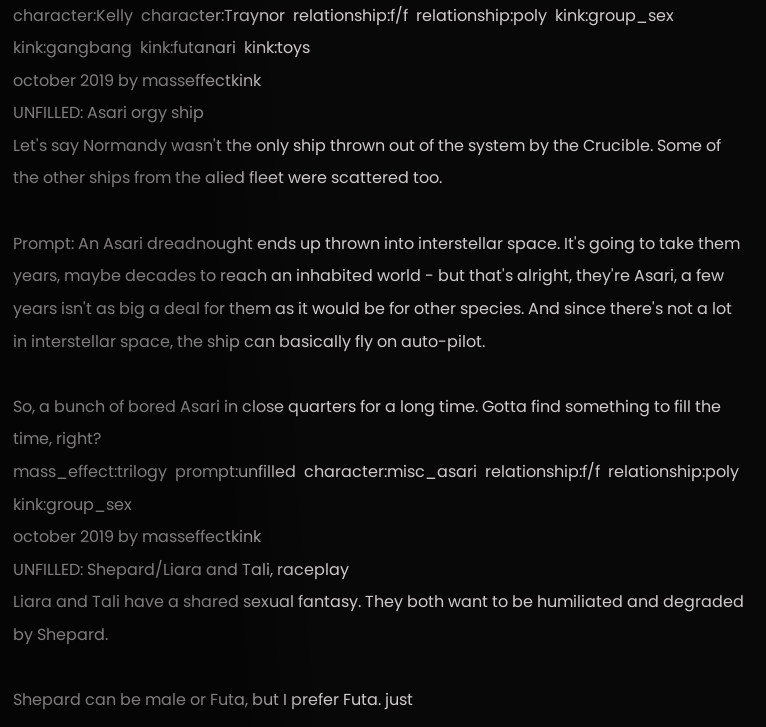character:Kelly  character:Traynor  relationship:f/f  relationship:poly  kink:group_sex  kink:gangbang  kink:futanari  kink:toys
october 2019 by masseffectkink
UNFILLED: Asari orgy ship
Let's say Normandy wasn't the only ship thrown out of the system by the Crucible. Some of the other ships from the alied fleet were scattered too.

Prompt: An Asari dreadnought ends up thrown into interstellar space. It's going to take them years, maybe decades to reach an inhabited world - but that's alright, they're Asari, a few years isn't as big a deal for them as it would be for other species. And since there's not a lot in interstellar space, the ship can basically fly on auto-pilot.

So, a bunch of bored Asari in close quarters for a long time. Gotta find something to fill the time, right?
mass_effect:trilogy  prompt:unfilled  character:misc_asari  relationship:f/f  relationship:poly  kink:group_sex
october 2019 by masseffectkink
UNFILLED: Shepard/Liara and Tali, raceplay
Liara and Tali have a shared sexual fantasy. They both want to be humiliated and degraded by Shepard.

Shepard can be male or Futa, but I prefer Futa. just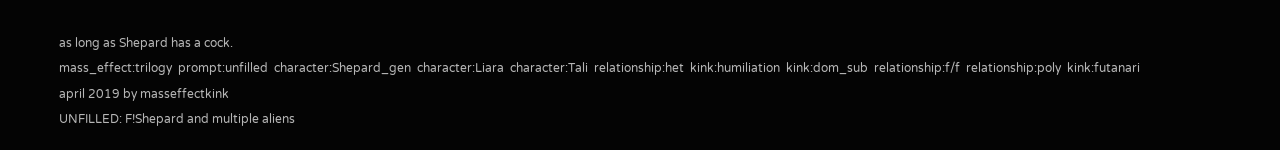as long as Shepard has a cock.
mass_effect:trilogy  prompt:unfilled  character:Shepard_gen  character:Liara  character:Tali  relationship:het  kink:humiliation  kink:dom_sub  relationship:f/f  relationship:poly  kink:futanari
april 2019 by masseffectkink
UNFILLED: F!Shepard and multiple aliens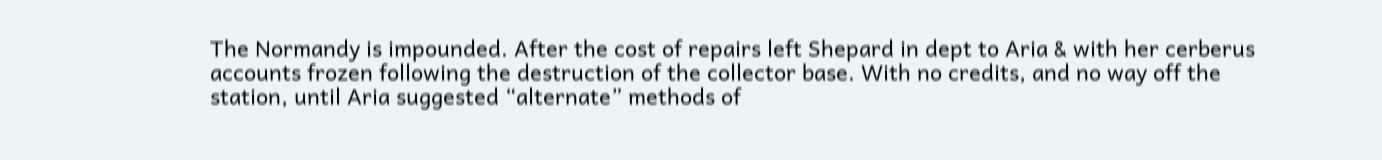The Normandy is impounded. After the cost of repairs left Shepard in dept to Aria & with her cerberus accounts frozen following the destruction of the collector base. With no credits, and no way off the station, until Aria suggested “alternate” methods of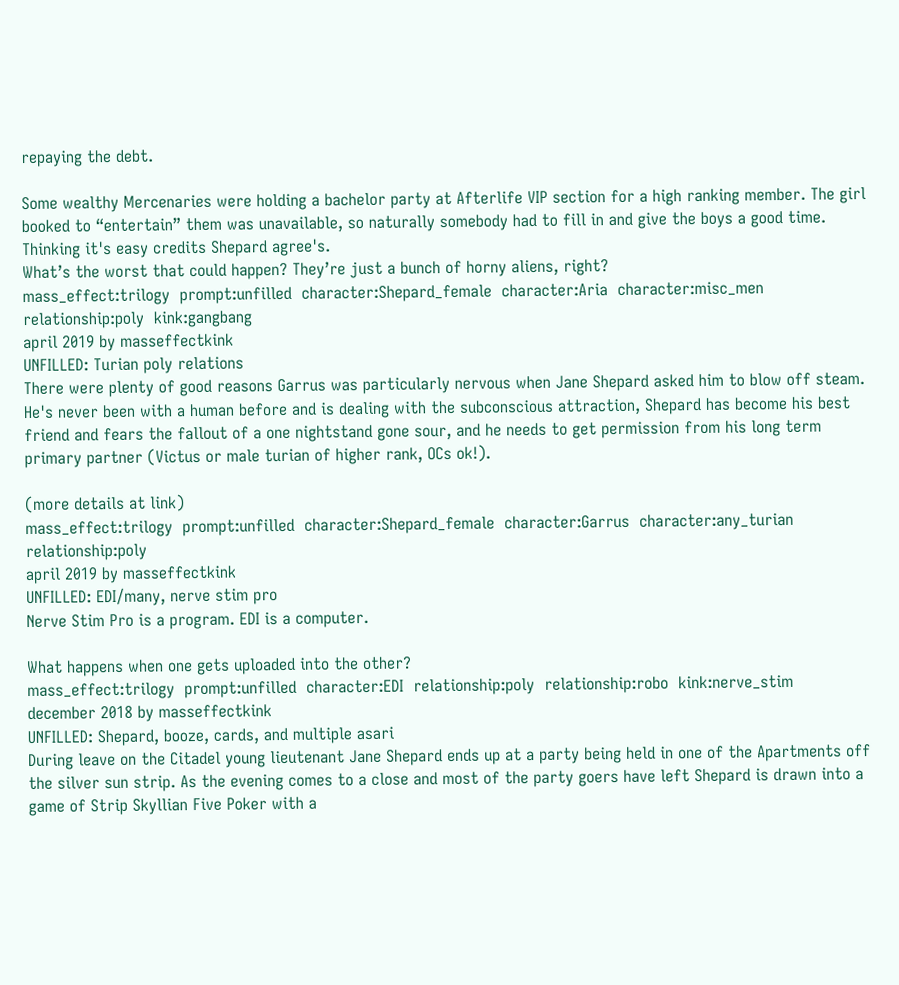repaying the debt.

Some wealthy Mercenaries were holding a bachelor party at Afterlife VIP section for a high ranking member. The girl booked to “entertain” them was unavailable, so naturally somebody had to fill in and give the boys a good time. Thinking it's easy credits Shepard agree's.
What’s the worst that could happen? They’re just a bunch of horny aliens, right?
mass_effect:trilogy  prompt:unfilled  character:Shepard_female  character:Aria  character:misc_men  relationship:poly  kink:gangbang
april 2019 by masseffectkink
UNFILLED: Turian poly relations
There were plenty of good reasons Garrus was particularly nervous when Jane Shepard asked him to blow off steam. He's never been with a human before and is dealing with the subconscious attraction, Shepard has become his best friend and fears the fallout of a one nightstand gone sour, and he needs to get permission from his long term primary partner (Victus or male turian of higher rank, OCs ok!).

(more details at link)
mass_effect:trilogy  prompt:unfilled  character:Shepard_female  character:Garrus  character:any_turian  relationship:poly
april 2019 by masseffectkink
UNFILLED: EDI/many, nerve stim pro
Nerve Stim Pro is a program. EDI is a computer.

What happens when one gets uploaded into the other?
mass_effect:trilogy  prompt:unfilled  character:EDI  relationship:poly  relationship:robo  kink:nerve_stim
december 2018 by masseffectkink
UNFILLED: Shepard, booze, cards, and multiple asari
During leave on the Citadel young lieutenant Jane Shepard ends up at a party being held in one of the Apartments off the silver sun strip. As the evening comes to a close and most of the party goers have left Shepard is drawn into a game of Strip Skyllian Five Poker with a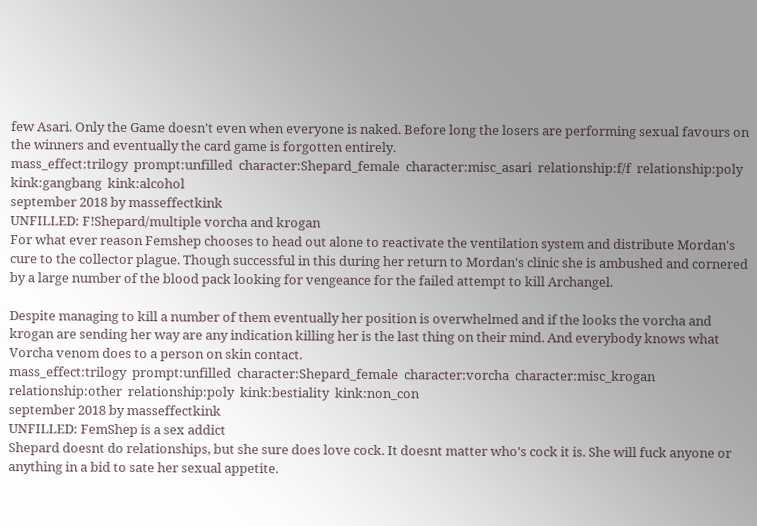few Asari. Only the Game doesn't even when everyone is naked. Before long the losers are performing sexual favours on the winners and eventually the card game is forgotten entirely.
mass_effect:trilogy  prompt:unfilled  character:Shepard_female  character:misc_asari  relationship:f/f  relationship:poly  kink:gangbang  kink:alcohol
september 2018 by masseffectkink
UNFILLED: F!Shepard/multiple vorcha and krogan
For what ever reason Femshep chooses to head out alone to reactivate the ventilation system and distribute Mordan's cure to the collector plague. Though successful in this during her return to Mordan's clinic she is ambushed and cornered by a large number of the blood pack looking for vengeance for the failed attempt to kill Archangel.

Despite managing to kill a number of them eventually her position is overwhelmed and if the looks the vorcha and krogan are sending her way are any indication killing her is the last thing on their mind. And everybody knows what Vorcha venom does to a person on skin contact.
mass_effect:trilogy  prompt:unfilled  character:Shepard_female  character:vorcha  character:misc_krogan  relationship:other  relationship:poly  kink:bestiality  kink:non_con
september 2018 by masseffectkink
UNFILLED: FemShep is a sex addict
Shepard doesnt do relationships, but she sure does love cock. It doesnt matter who's cock it is. She will fuck anyone or anything in a bid to sate her sexual appetite.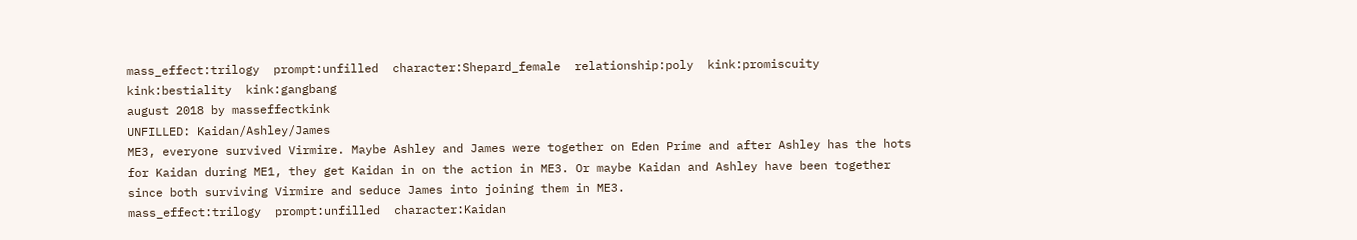mass_effect:trilogy  prompt:unfilled  character:Shepard_female  relationship:poly  kink:promiscuity  kink:bestiality  kink:gangbang
august 2018 by masseffectkink
UNFILLED: Kaidan/Ashley/James
ME3, everyone survived Virmire. Maybe Ashley and James were together on Eden Prime and after Ashley has the hots for Kaidan during ME1, they get Kaidan in on the action in ME3. Or maybe Kaidan and Ashley have been together since both surviving Virmire and seduce James into joining them in ME3.
mass_effect:trilogy  prompt:unfilled  character:Kaidan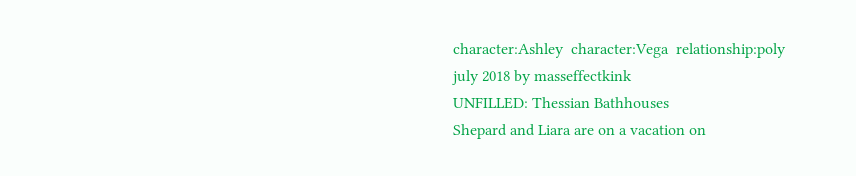character:Ashley  character:Vega  relationship:poly
july 2018 by masseffectkink
UNFILLED: Thessian Bathhouses
Shepard and Liara are on a vacation on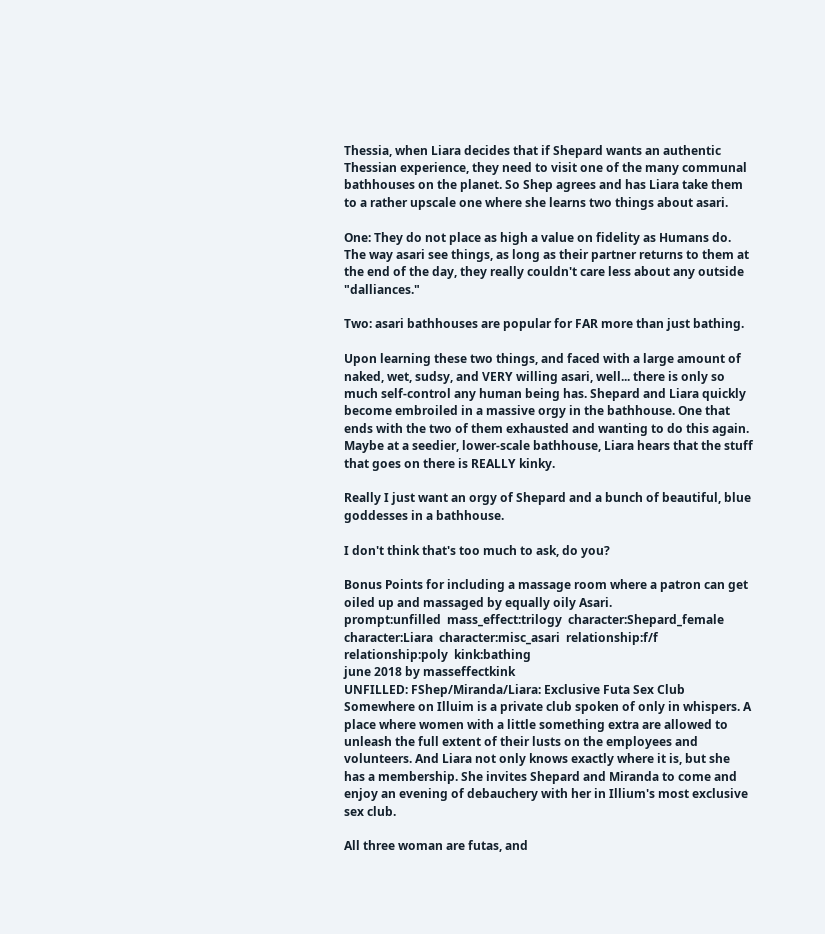Thessia, when Liara decides that if Shepard wants an authentic Thessian experience, they need to visit one of the many communal bathhouses on the planet. So Shep agrees and has Liara take them to a rather upscale one where she learns two things about asari.

One: They do not place as high a value on fidelity as Humans do. The way asari see things, as long as their partner returns to them at the end of the day, they really couldn't care less about any outside "dalliances."

Two: asari bathhouses are popular for FAR more than just bathing.

Upon learning these two things, and faced with a large amount of naked, wet, sudsy, and VERY willing asari, well... there is only so much self-control any human being has. Shepard and Liara quickly become embroiled in a massive orgy in the bathhouse. One that ends with the two of them exhausted and wanting to do this again. Maybe at a seedier, lower-scale bathhouse, Liara hears that the stuff that goes on there is REALLY kinky.

Really I just want an orgy of Shepard and a bunch of beautiful, blue goddesses in a bathhouse.

I don't think that's too much to ask, do you?

Bonus Points for including a massage room where a patron can get oiled up and massaged by equally oily Asari.
prompt:unfilled  mass_effect:trilogy  character:Shepard_female  character:Liara  character:misc_asari  relationship:f/f  relationship:poly  kink:bathing
june 2018 by masseffectkink
UNFILLED: FShep/Miranda/Liara: Exclusive Futa Sex Club
Somewhere on Illuim is a private club spoken of only in whispers. A place where women with a little something extra are allowed to unleash the full extent of their lusts on the employees and volunteers. And Liara not only knows exactly where it is, but she has a membership. She invites Shepard and Miranda to come and enjoy an evening of debauchery with her in Illium's most exclusive sex club.

All three woman are futas, and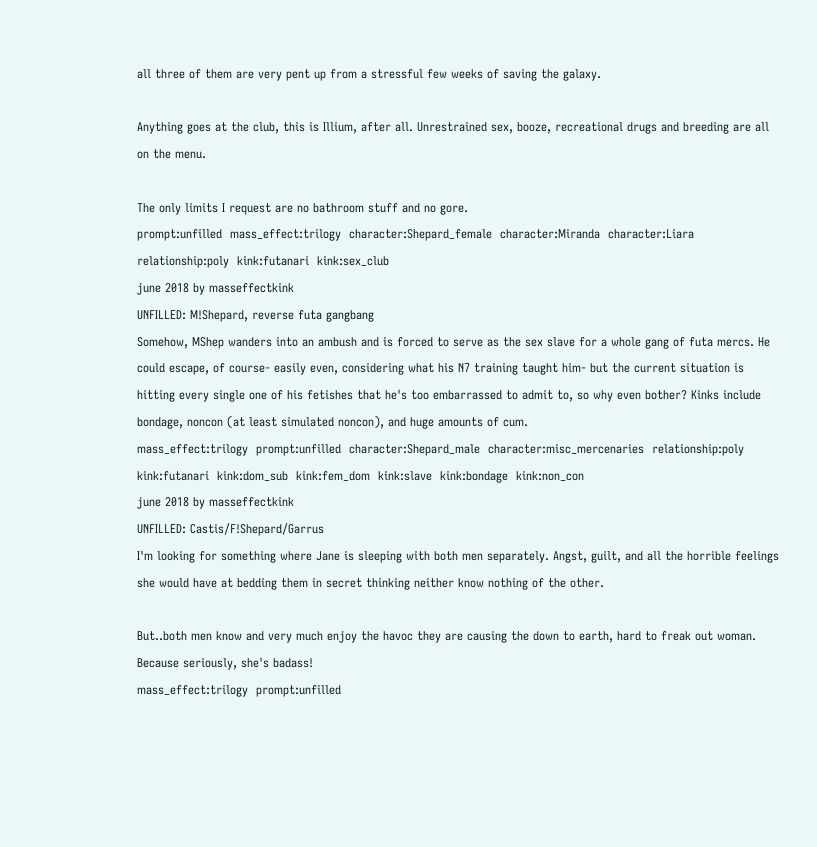all three of them are very pent up from a stressful few weeks of saving the galaxy.

Anything goes at the club, this is Illium, after all. Unrestrained sex, booze, recreational drugs and breeding are all on the menu.

The only limits I request are no bathroom stuff and no gore.
prompt:unfilled  mass_effect:trilogy  character:Shepard_female  character:Miranda  character:Liara  relationship:poly  kink:futanari  kink:sex_club
june 2018 by masseffectkink
UNFILLED: M!Shepard, reverse futa gangbang
Somehow, MShep wanders into an ambush and is forced to serve as the sex slave for a whole gang of futa mercs. He could escape, of course- easily even, considering what his N7 training taught him- but the current situation is hitting every single one of his fetishes that he's too embarrassed to admit to, so why even bother? Kinks include bondage, noncon (at least simulated noncon), and huge amounts of cum.
mass_effect:trilogy  prompt:unfilled  character:Shepard_male  character:misc_mercenaries  relationship:poly  kink:futanari  kink:dom_sub  kink:fem_dom  kink:slave  kink:bondage  kink:non_con
june 2018 by masseffectkink
UNFILLED: Castis/F!Shepard/Garrus
I'm looking for something where Jane is sleeping with both men separately. Angst, guilt, and all the horrible feelings she would have at bedding them in secret thinking neither know nothing of the other.

But..both men know and very much enjoy the havoc they are causing the down to earth, hard to freak out woman. Because seriously, she's badass!
mass_effect:trilogy  prompt:unfilled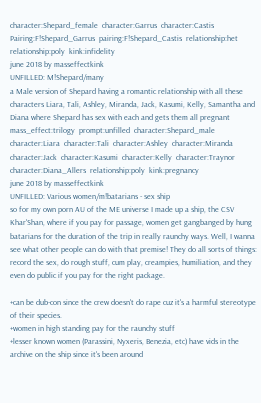character:Shepard_female  character:Garrus  character:Castis  Pairing:F!Shepard_Garrus  pairing:F!Shepard_Castis  relationship:het  relationship:poly  kink:infidelity
june 2018 by masseffectkink
UNFILLED: M!Shepard/many
a Male version of Shepard having a romantic relationship with all these characters Liara, Tali, Ashley, Miranda, Jack, Kasumi, Kelly, Samantha and Diana where Shepard has sex with each and gets them all pregnant
mass_effect:trilogy  prompt:unfilled  character:Shepard_male  character:Liara  character:Tali  character:Ashley  character:Miranda  character:Jack  character:Kasumi  character:Kelly  character:Traynor  character:Diana_Allers  relationship:poly  kink:pregnancy
june 2018 by masseffectkink
UNFILLED: Various women/m!batarians - sex ship
so for my own porn AU of the ME universe I made up a ship, the CSV Khar'Shan, where if you pay for passage, women get gangbanged by hung batarians for the duration of the trip in really raunchy ways. Well, I wanna see what other people can do with that premise! They do all sorts of things: record the sex, do rough stuff, cum play, creampies, humiliation, and they even do public if you pay for the right package.

+can be dub-con since the crew doesn't do rape cuz it's a harmful stereotype of their species.
+women in high standing pay for the raunchy stuff
+lesser known women (Parassini, Nyxeris, Benezia, etc) have vids in the archive on the ship since it's been around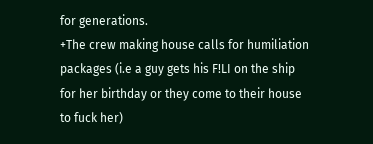for generations.
+The crew making house calls for humiliation packages (i.e a guy gets his F!LI on the ship for her birthday or they come to their house to fuck her)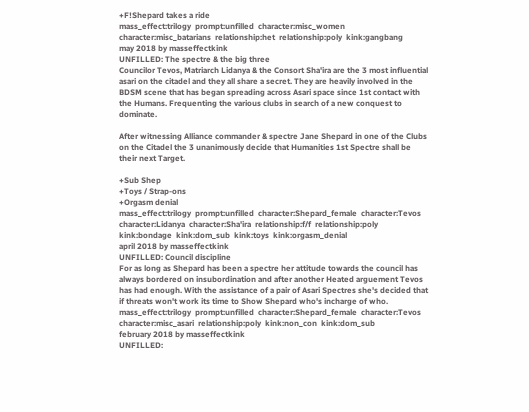+F!Shepard takes a ride
mass_effect:trilogy  prompt:unfilled  character:misc_women  character:misc_batarians  relationship:het  relationship:poly  kink:gangbang
may 2018 by masseffectkink
UNFILLED: The spectre & the big three
Councilor Tevos, Matriarch Lidanya & the Consort Sha'ira are the 3 most influential asari on the citadel and they all share a secret. They are heavily involved in the BDSM scene that has began spreading across Asari space since 1st contact with the Humans. Frequenting the various clubs in search of a new conquest to dominate.

After witnessing Alliance commander & spectre Jane Shepard in one of the Clubs on the Citadel the 3 unanimously decide that Humanities 1st Spectre shall be their next Target.

+Sub Shep
+Toys / Strap-ons
+Orgasm denial
mass_effect:trilogy  prompt:unfilled  character:Shepard_female  character:Tevos  character:Lidanya  character:Sha'ira  relationship:f/f  relationship:poly  kink:bondage  kink:dom_sub  kink:toys  kink:orgasm_denial
april 2018 by masseffectkink
UNFILLED: Council discipline
For as long as Shepard has been a spectre her attitude towards the council has always bordered on insubordination and after another Heated arguement Tevos has had enough. With the assistance of a pair of Asari Spectres she's decided that if threats won't work its time to Show Shepard who's incharge of who.
mass_effect:trilogy  prompt:unfilled  character:Shepard_female  character:Tevos  character:misc_asari  relationship:poly  kink:non_con  kink:dom_sub
february 2018 by masseffectkink
UNFILLED: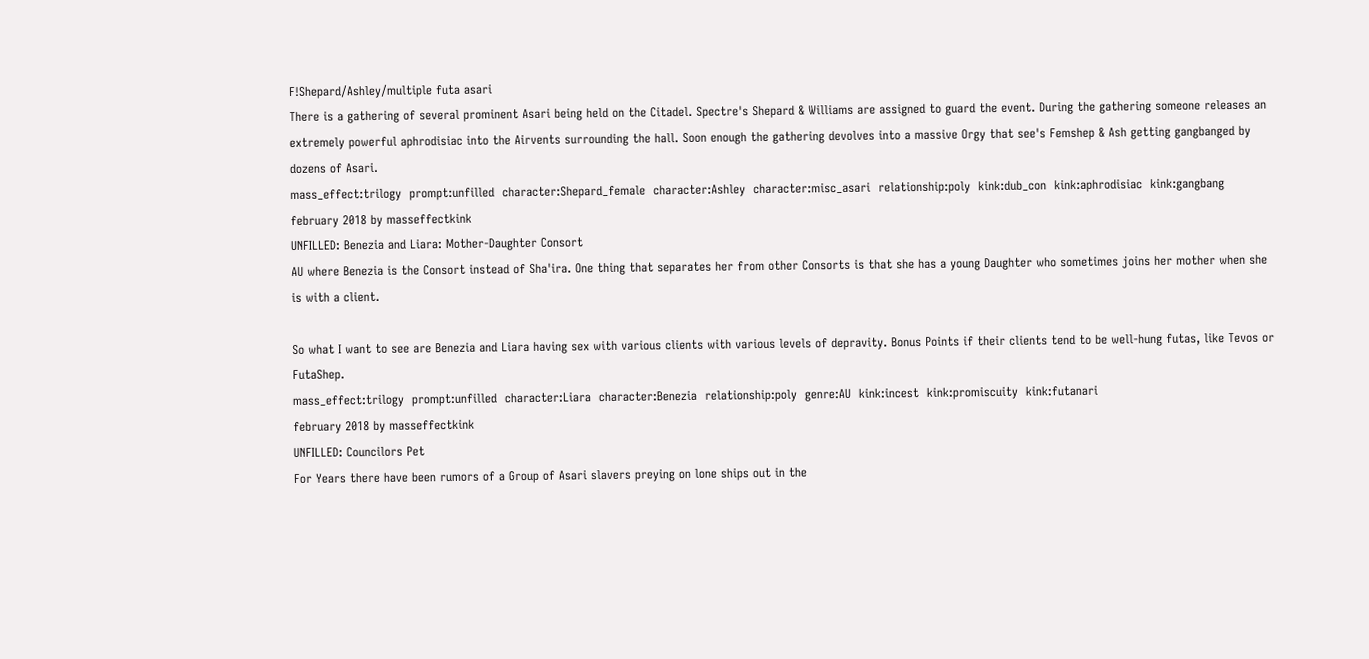F!Shepard/Ashley/multiple futa asari
There is a gathering of several prominent Asari being held on the Citadel. Spectre's Shepard & Williams are assigned to guard the event. During the gathering someone releases an extremely powerful aphrodisiac into the Airvents surrounding the hall. Soon enough the gathering devolves into a massive Orgy that see's Femshep & Ash getting gangbanged by dozens of Asari.
mass_effect:trilogy  prompt:unfilled  character:Shepard_female  character:Ashley  character:misc_asari  relationship:poly  kink:dub_con  kink:aphrodisiac  kink:gangbang
february 2018 by masseffectkink
UNFILLED: Benezia and Liara: Mother-Daughter Consort
AU where Benezia is the Consort instead of Sha'ira. One thing that separates her from other Consorts is that she has a young Daughter who sometimes joins her mother when she is with a client.

So what I want to see are Benezia and Liara having sex with various clients with various levels of depravity. Bonus Points if their clients tend to be well-hung futas, like Tevos or FutaShep.
mass_effect:trilogy  prompt:unfilled  character:Liara  character:Benezia  relationship:poly  genre:AU  kink:incest  kink:promiscuity  kink:futanari
february 2018 by masseffectkink
UNFILLED: Councilors Pet
For Years there have been rumors of a Group of Asari slavers preying on lone ships out in the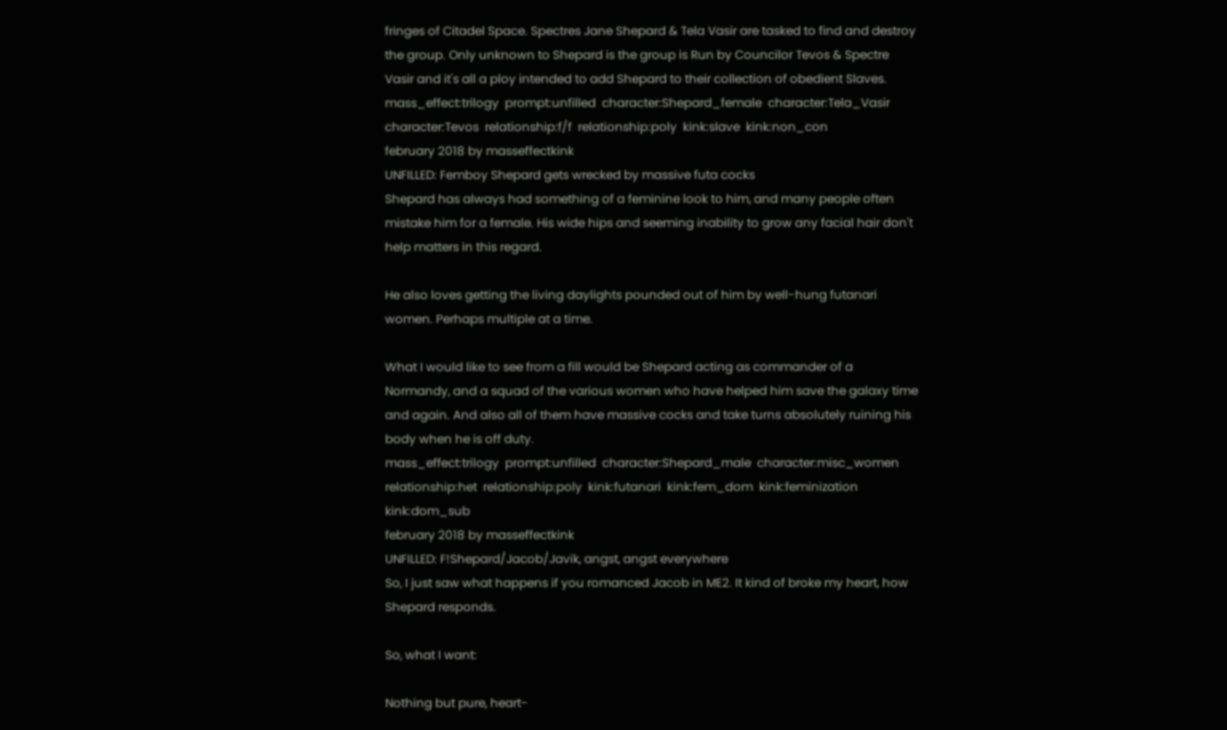fringes of Citadel Space. Spectres Jane Shepard & Tela Vasir are tasked to find and destroy the group. Only unknown to Shepard is the group is Run by Councilor Tevos & Spectre Vasir and it's all a ploy intended to add Shepard to their collection of obedient Slaves.
mass_effect:trilogy  prompt:unfilled  character:Shepard_female  character:Tela_Vasir  character:Tevos  relationship:f/f  relationship:poly  kink:slave  kink:non_con
february 2018 by masseffectkink
UNFILLED: Femboy Shepard gets wrecked by massive futa cocks
Shepard has always had something of a feminine look to him, and many people often mistake him for a female. His wide hips and seeming inability to grow any facial hair don't help matters in this regard.

He also loves getting the living daylights pounded out of him by well-hung futanari women. Perhaps multiple at a time.

What I would like to see from a fill would be Shepard acting as commander of a Normandy, and a squad of the various women who have helped him save the galaxy time and again. And also all of them have massive cocks and take turns absolutely ruining his body when he is off duty.
mass_effect:trilogy  prompt:unfilled  character:Shepard_male  character:misc_women  relationship:het  relationship:poly  kink:futanari  kink:fem_dom  kink:feminization  kink:dom_sub
february 2018 by masseffectkink
UNFILLED: F!Shepard/Jacob/Javik, angst, angst everywhere
So, I just saw what happens if you romanced Jacob in ME2. It kind of broke my heart, how Shepard responds.

So, what I want:

Nothing but pure, heart-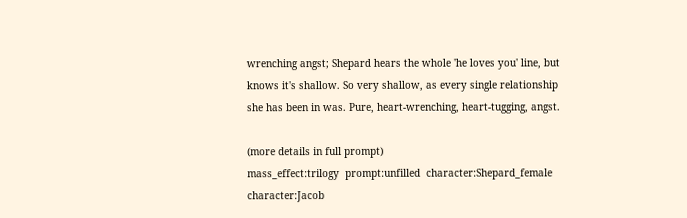wrenching angst; Shepard hears the whole 'he loves you' line, but knows it's shallow. So very shallow, as every single relationship she has been in was. Pure, heart-wrenching, heart-tugging, angst.

(more details in full prompt)
mass_effect:trilogy  prompt:unfilled  character:Shepard_female  character:Jacob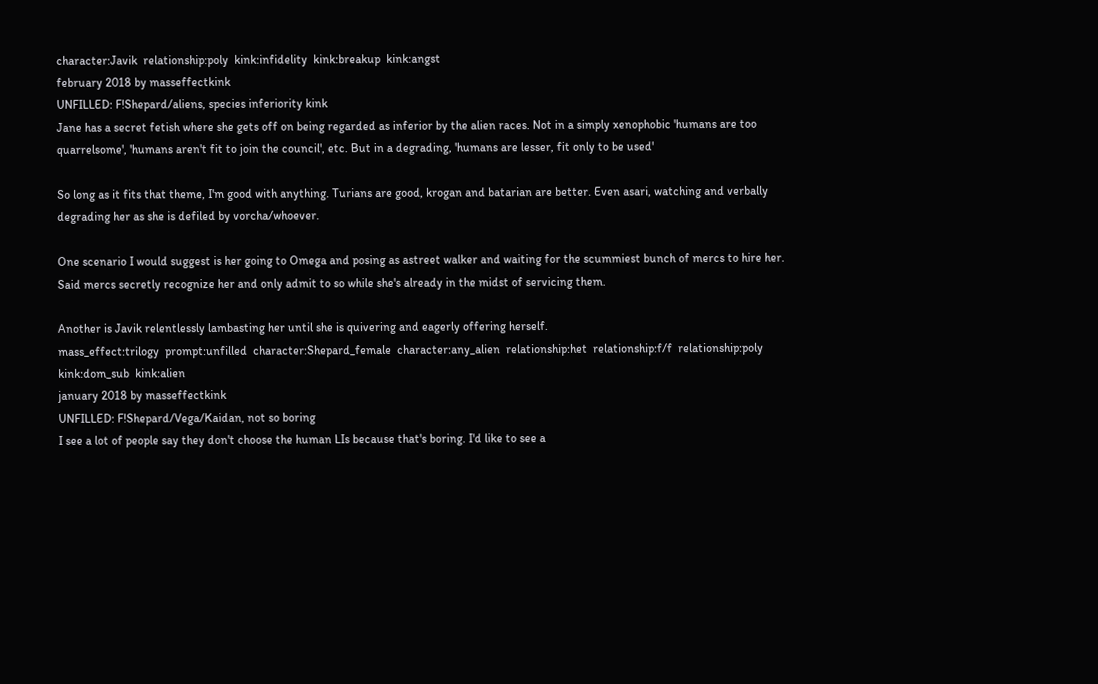character:Javik  relationship:poly  kink:infidelity  kink:breakup  kink:angst
february 2018 by masseffectkink
UNFILLED: F!Shepard/aliens, species inferiority kink
Jane has a secret fetish where she gets off on being regarded as inferior by the alien races. Not in a simply xenophobic 'humans are too quarrelsome', 'humans aren't fit to join the council', etc. But in a degrading, 'humans are lesser, fit only to be used'

So long as it fits that theme, I'm good with anything. Turians are good, krogan and batarian are better. Even asari, watching and verbally degrading her as she is defiled by vorcha/whoever.

One scenario I would suggest is her going to Omega and posing as astreet walker and waiting for the scummiest bunch of mercs to hire her. Said mercs secretly recognize her and only admit to so while she's already in the midst of servicing them.

Another is Javik relentlessly lambasting her until she is quivering and eagerly offering herself.
mass_effect:trilogy  prompt:unfilled  character:Shepard_female  character:any_alien  relationship:het  relationship:f/f  relationship:poly  kink:dom_sub  kink:alien
january 2018 by masseffectkink
UNFILLED: F!Shepard/Vega/Kaidan, not so boring
I see a lot of people say they don't choose the human LIs because that's boring. I'd like to see a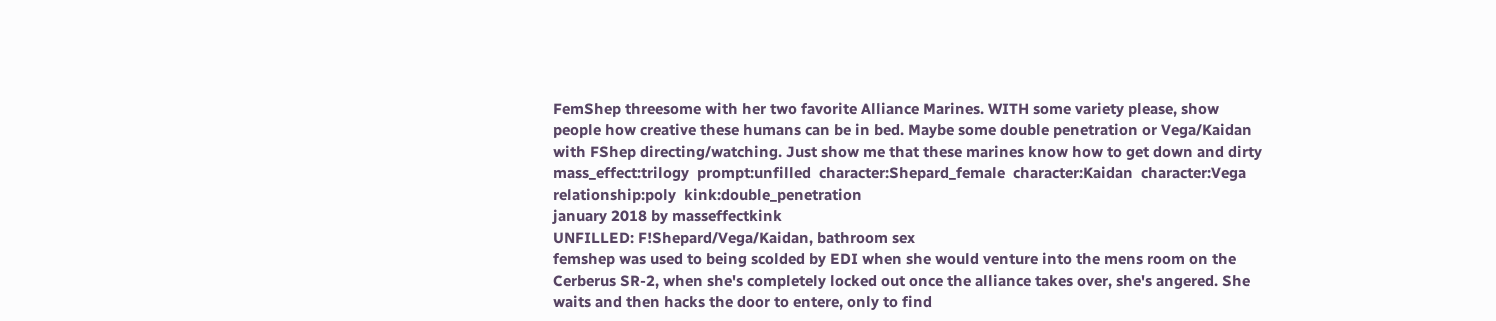FemShep threesome with her two favorite Alliance Marines. WITH some variety please, show people how creative these humans can be in bed. Maybe some double penetration or Vega/Kaidan with FShep directing/watching. Just show me that these marines know how to get down and dirty
mass_effect:trilogy  prompt:unfilled  character:Shepard_female  character:Kaidan  character:Vega  relationship:poly  kink:double_penetration
january 2018 by masseffectkink
UNFILLED: F!Shepard/Vega/Kaidan, bathroom sex
femshep was used to being scolded by EDI when she would venture into the mens room on the Cerberus SR-2, when she's completely locked out once the alliance takes over, she's angered. She waits and then hacks the door to entere, only to find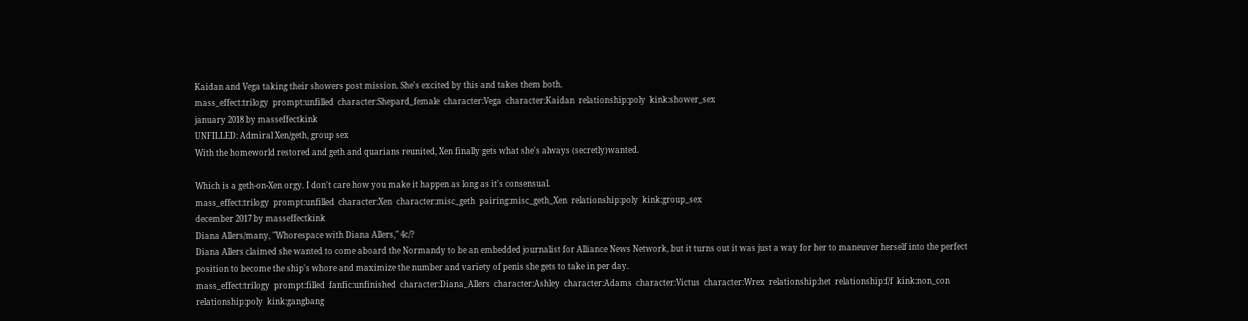Kaidan and Vega taking their showers post mission. She's excited by this and takes them both.
mass_effect:trilogy  prompt:unfilled  character:Shepard_female  character:Vega  character:Kaidan  relationship:poly  kink:shower_sex
january 2018 by masseffectkink
UNFILLED: Admiral Xen/geth, group sex
With the homeworld restored and geth and quarians reunited, Xen finally gets what she's always (secretly)wanted.

Which is a geth-on-Xen orgy. I don't care how you make it happen as long as it's consensual.
mass_effect:trilogy  prompt:unfilled  character:Xen  character:misc_geth  pairing:misc_geth_Xen  relationship:poly  kink:group_sex
december 2017 by masseffectkink
Diana Allers/many, "Whorespace with Diana Allers," 4c/?
Diana Allers claimed she wanted to come aboard the Normandy to be an embedded journalist for Alliance News Network, but it turns out it was just a way for her to maneuver herself into the perfect position to become the ship's whore and maximize the number and variety of penis she gets to take in per day.
mass_effect:trilogy  prompt:filled  fanfic:unfinished  character:Diana_Allers  character:Ashley  character:Adams  character:Victus  character:Wrex  relationship:het  relationship:f/f  kink:non_con  relationship:poly  kink:gangbang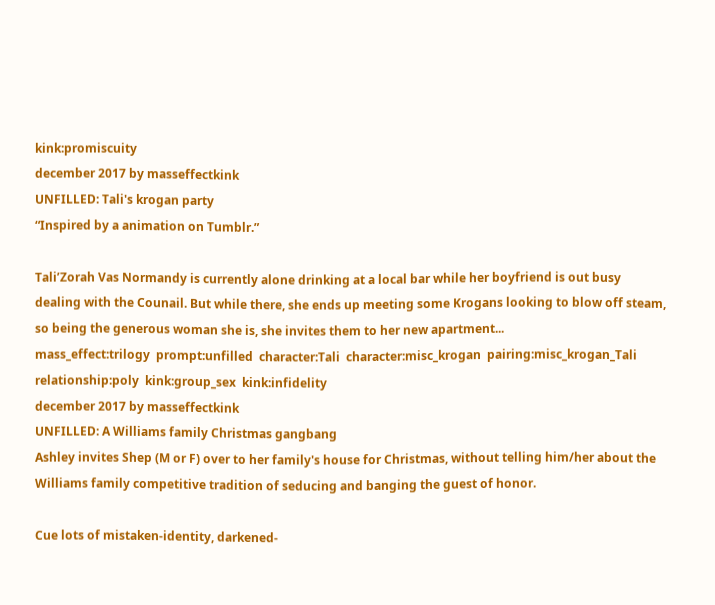kink:promiscuity
december 2017 by masseffectkink
UNFILLED: Tali's krogan party
“Inspired by a animation on Tumblr.”

Tali’Zorah Vas Normandy is currently alone drinking at a local bar while her boyfriend is out busy dealing with the Counail. But while there, she ends up meeting some Krogans looking to blow off steam, so being the generous woman she is, she invites them to her new apartment...
mass_effect:trilogy  prompt:unfilled  character:Tali  character:misc_krogan  pairing:misc_krogan_Tali  relationship:poly  kink:group_sex  kink:infidelity
december 2017 by masseffectkink
UNFILLED: A Williams family Christmas gangbang
Ashley invites Shep (M or F) over to her family's house for Christmas, without telling him/her about the Williams family competitive tradition of seducing and banging the guest of honor.

Cue lots of mistaken-identity, darkened-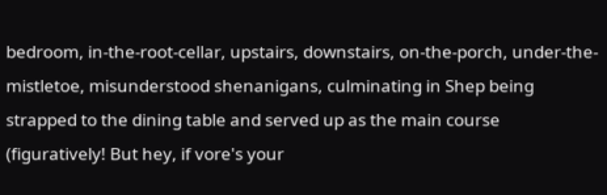bedroom, in-the-root-cellar, upstairs, downstairs, on-the-porch, under-the-mistletoe, misunderstood shenanigans, culminating in Shep being strapped to the dining table and served up as the main course (figuratively! But hey, if vore's your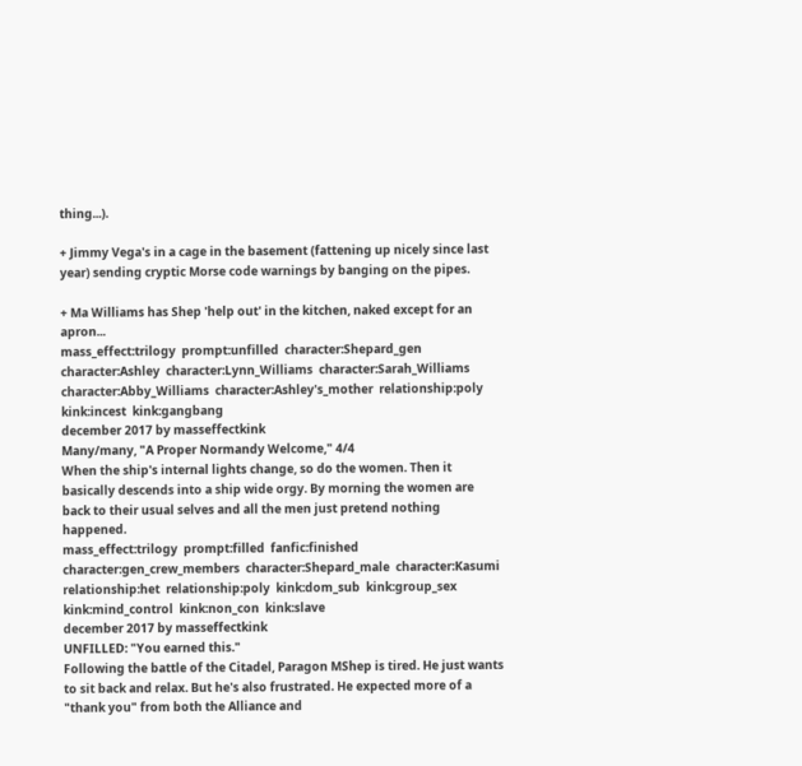thing...).

+ Jimmy Vega's in a cage in the basement (fattening up nicely since last year) sending cryptic Morse code warnings by banging on the pipes.

+ Ma Williams has Shep 'help out' in the kitchen, naked except for an apron...
mass_effect:trilogy  prompt:unfilled  character:Shepard_gen  character:Ashley  character:Lynn_Williams  character:Sarah_Williams  character:Abby_Williams  character:Ashley's_mother  relationship:poly  kink:incest  kink:gangbang
december 2017 by masseffectkink
Many/many, "A Proper Normandy Welcome," 4/4
When the ship's internal lights change, so do the women. Then it basically descends into a ship wide orgy. By morning the women are back to their usual selves and all the men just pretend nothing happened.
mass_effect:trilogy  prompt:filled  fanfic:finished  character:gen_crew_members  character:Shepard_male  character:Kasumi  relationship:het  relationship:poly  kink:dom_sub  kink:group_sex  kink:mind_control  kink:non_con  kink:slave
december 2017 by masseffectkink
UNFILLED: "You earned this."
Following the battle of the Citadel, Paragon MShep is tired. He just wants to sit back and relax. But he's also frustrated. He expected more of a "thank you" from both the Alliance and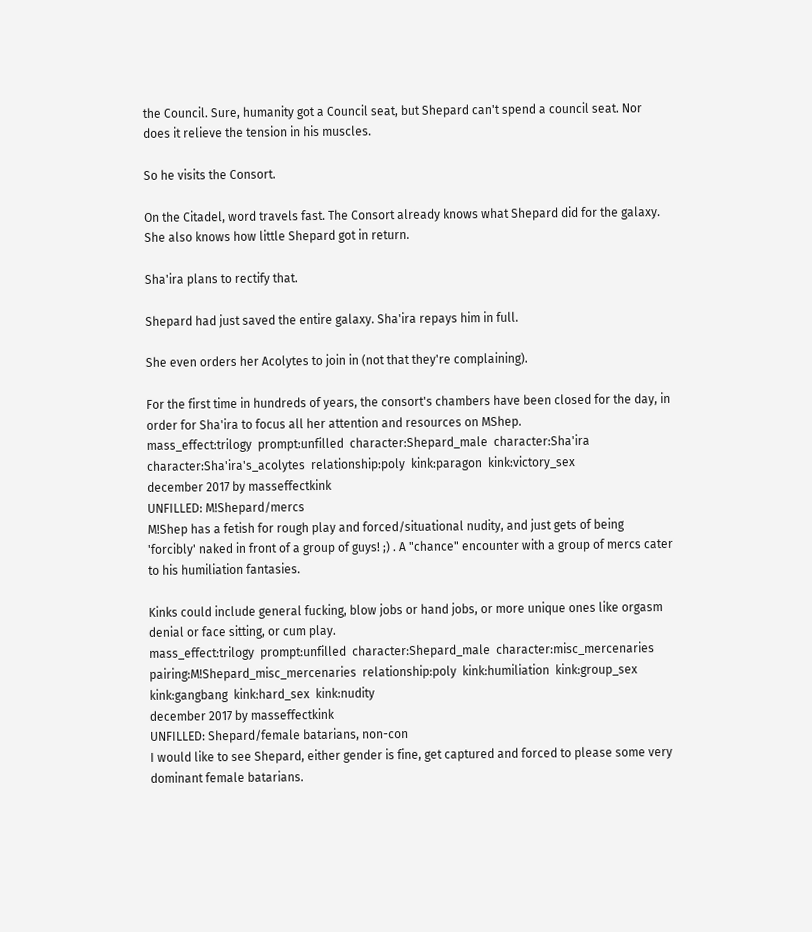the Council. Sure, humanity got a Council seat, but Shepard can't spend a council seat. Nor does it relieve the tension in his muscles.

So he visits the Consort.

On the Citadel, word travels fast. The Consort already knows what Shepard did for the galaxy. She also knows how little Shepard got in return.

Sha'ira plans to rectify that.

Shepard had just saved the entire galaxy. Sha'ira repays him in full.

She even orders her Acolytes to join in (not that they're complaining).

For the first time in hundreds of years, the consort's chambers have been closed for the day, in order for Sha'ira to focus all her attention and resources on MShep.
mass_effect:trilogy  prompt:unfilled  character:Shepard_male  character:Sha'ira  character:Sha'ira's_acolytes  relationship:poly  kink:paragon  kink:victory_sex
december 2017 by masseffectkink
UNFILLED: M!Shepard/mercs
M!Shep has a fetish for rough play and forced/situational nudity, and just gets of being 'forcibly' naked in front of a group of guys! ;) . A "chance" encounter with a group of mercs cater to his humiliation fantasies.

Kinks could include general fucking, blow jobs or hand jobs, or more unique ones like orgasm denial or face sitting, or cum play.
mass_effect:trilogy  prompt:unfilled  character:Shepard_male  character:misc_mercenaries  pairing:M!Shepard_misc_mercenaries  relationship:poly  kink:humiliation  kink:group_sex  kink:gangbang  kink:hard_sex  kink:nudity
december 2017 by masseffectkink
UNFILLED: Shepard/female batarians, non-con
I would like to see Shepard, either gender is fine, get captured and forced to please some very dominant female batarians.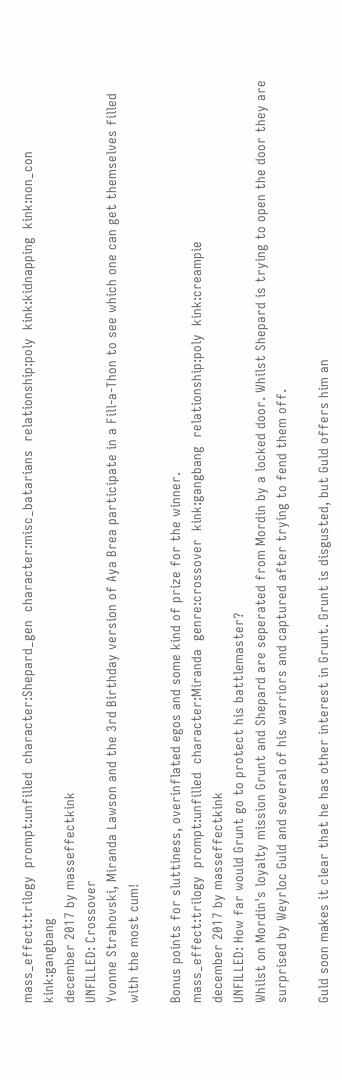mass_effect:trilogy  prompt:unfilled  character:Shepard_gen  character:misc_batarians  relationship:poly  kink:kidnapping  kink:non_con  kink:gangbang
december 2017 by masseffectkink
UNFILLED: Crossover
Yvonne Strahovski, Miranda Lawson and the 3rd Birthday version of Aya Brea participate in a Fill-a-Thon to see which one can get themselves filled with the most cum!

Bonus points for sluttiness, overinflated egos and some kind of prize for the winner.
mass_effect:trilogy  prompt:unfilled  character:Miranda  genre:crossover  kink:gangbang  relationship:poly  kink:creampie
december 2017 by masseffectkink
UNFILLED: How far would Grunt go to protect his battlemaster?
Whilst on Mordin's loyalty mission Grunt and Shepard are seperated from Mordin by a locked door. Whilst Shepard is trying to open the door they are surprised by Weyrloc Guld and several of his warriors and captured after trying to fend them off.

Guld soon makes it clear that he has other interest in Grunt. Grunt is disgusted, but Guld offers him an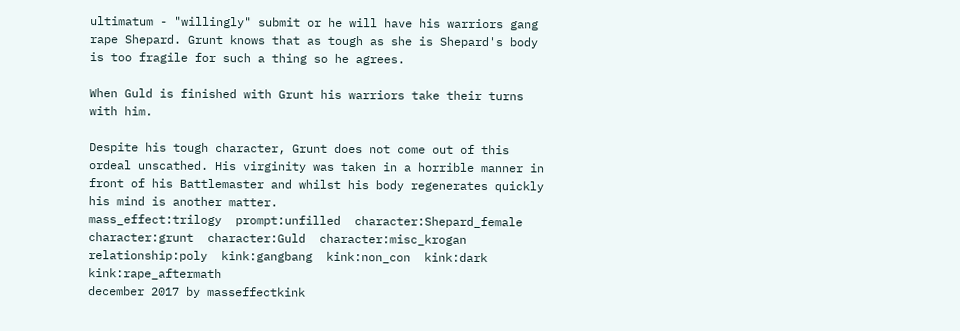ultimatum - "willingly" submit or he will have his warriors gang rape Shepard. Grunt knows that as tough as she is Shepard's body is too fragile for such a thing so he agrees.

When Guld is finished with Grunt his warriors take their turns with him.

Despite his tough character, Grunt does not come out of this ordeal unscathed. His virginity was taken in a horrible manner in front of his Battlemaster and whilst his body regenerates quickly his mind is another matter.
mass_effect:trilogy  prompt:unfilled  character:Shepard_female  character:grunt  character:Guld  character:misc_krogan  relationship:poly  kink:gangbang  kink:non_con  kink:dark  kink:rape_aftermath
december 2017 by masseffectkink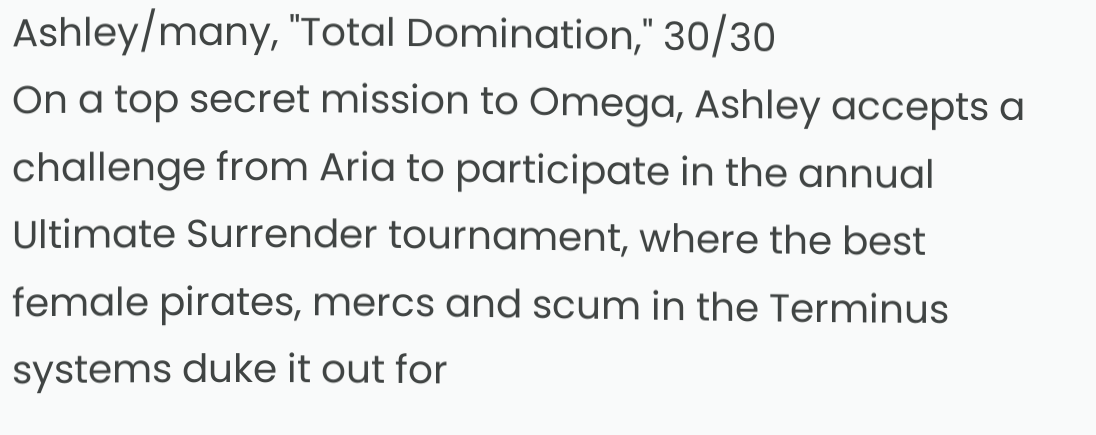Ashley/many, "Total Domination," 30/30
On a top secret mission to Omega, Ashley accepts a challenge from Aria to participate in the annual Ultimate Surrender tournament, where the best female pirates, mercs and scum in the Terminus systems duke it out for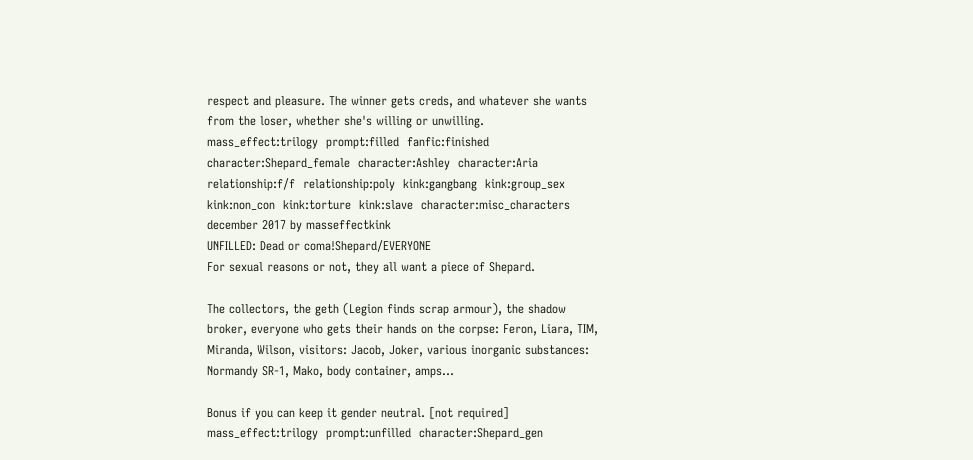respect and pleasure. The winner gets creds, and whatever she wants from the loser, whether she's willing or unwilling.
mass_effect:trilogy  prompt:filled  fanfic:finished  character:Shepard_female  character:Ashley  character:Aria  relationship:f/f  relationship:poly  kink:gangbang  kink:group_sex  kink:non_con  kink:torture  kink:slave  character:misc_characters
december 2017 by masseffectkink
UNFILLED: Dead or coma!Shepard/EVERYONE
For sexual reasons or not, they all want a piece of Shepard.

The collectors, the geth (Legion finds scrap armour), the shadow broker, everyone who gets their hands on the corpse: Feron, Liara, TIM, Miranda, Wilson, visitors: Jacob, Joker, various inorganic substances: Normandy SR-1, Mako, body container, amps...

Bonus if you can keep it gender neutral. [not required]
mass_effect:trilogy  prompt:unfilled  character:Shepard_gen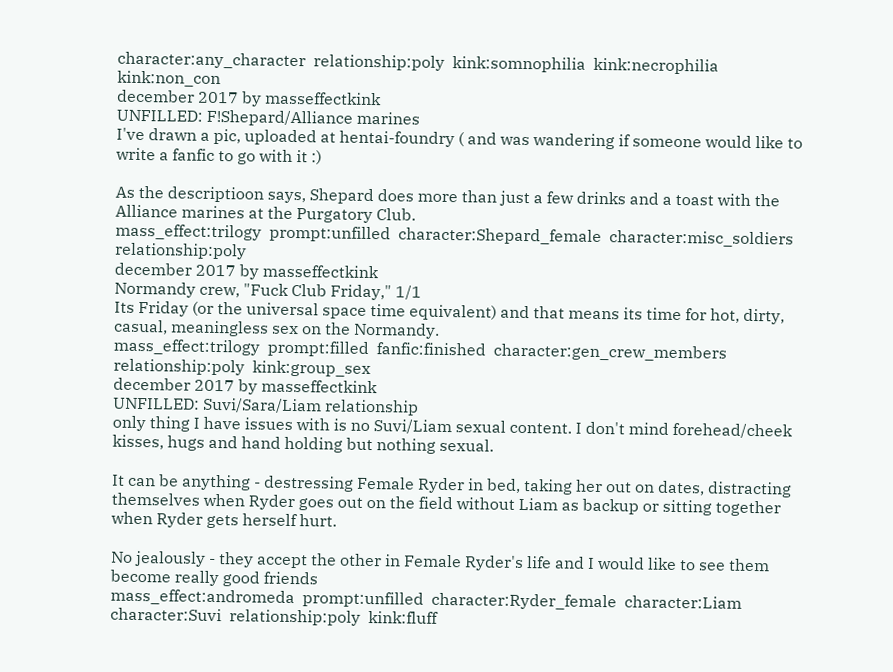character:any_character  relationship:poly  kink:somnophilia  kink:necrophilia  kink:non_con
december 2017 by masseffectkink
UNFILLED: F!Shepard/Alliance marines
I've drawn a pic, uploaded at hentai-foundry ( and was wandering if someone would like to write a fanfic to go with it :)

As the descriptioon says, Shepard does more than just a few drinks and a toast with the Alliance marines at the Purgatory Club.
mass_effect:trilogy  prompt:unfilled  character:Shepard_female  character:misc_soldiers  relationship:poly
december 2017 by masseffectkink
Normandy crew, "Fuck Club Friday," 1/1
Its Friday (or the universal space time equivalent) and that means its time for hot, dirty, casual, meaningless sex on the Normandy.
mass_effect:trilogy  prompt:filled  fanfic:finished  character:gen_crew_members  relationship:poly  kink:group_sex
december 2017 by masseffectkink
UNFILLED: Suvi/Sara/Liam relationship
only thing I have issues with is no Suvi/Liam sexual content. I don't mind forehead/cheek kisses, hugs and hand holding but nothing sexual.

It can be anything - destressing Female Ryder in bed, taking her out on dates, distracting themselves when Ryder goes out on the field without Liam as backup or sitting together when Ryder gets herself hurt.

No jealously - they accept the other in Female Ryder's life and I would like to see them become really good friends
mass_effect:andromeda  prompt:unfilled  character:Ryder_female  character:Liam  character:Suvi  relationship:poly  kink:fluff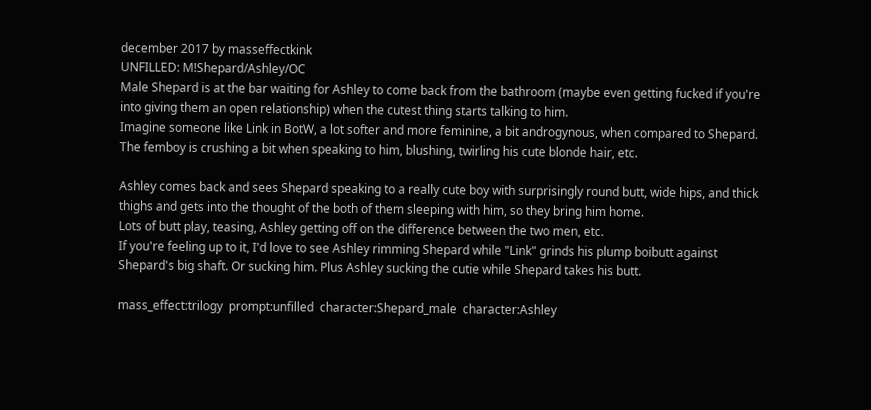december 2017 by masseffectkink
UNFILLED: M!Shepard/Ashley/OC
Male Shepard is at the bar waiting for Ashley to come back from the bathroom (maybe even getting fucked if you're into giving them an open relationship) when the cutest thing starts talking to him.
Imagine someone like Link in BotW, a lot softer and more feminine, a bit androgynous, when compared to Shepard.
The femboy is crushing a bit when speaking to him, blushing, twirling his cute blonde hair, etc.

Ashley comes back and sees Shepard speaking to a really cute boy with surprisingly round butt, wide hips, and thick thighs and gets into the thought of the both of them sleeping with him, so they bring him home.
Lots of butt play, teasing, Ashley getting off on the difference between the two men, etc.
If you're feeling up to it, I'd love to see Ashley rimming Shepard while "Link" grinds his plump boibutt against Shepard's big shaft. Or sucking him. Plus Ashley sucking the cutie while Shepard takes his butt.

mass_effect:trilogy  prompt:unfilled  character:Shepard_male  character:Ashley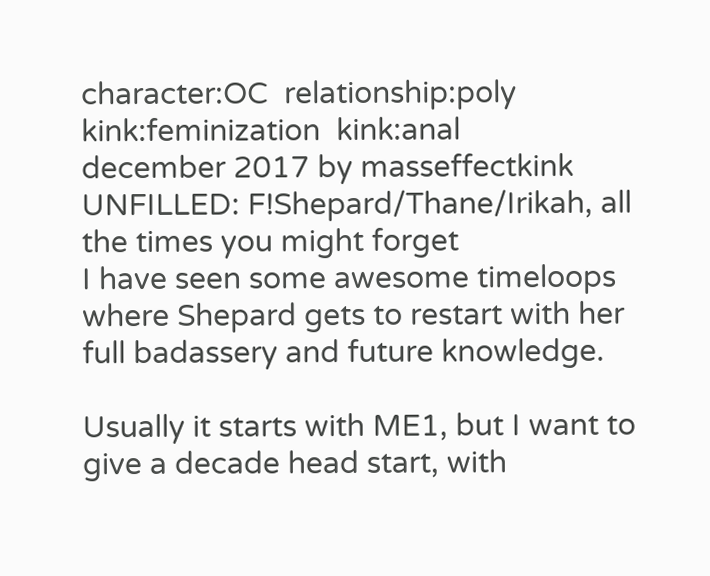character:OC  relationship:poly  kink:feminization  kink:anal
december 2017 by masseffectkink
UNFILLED: F!Shepard/Thane/Irikah, all the times you might forget
I have seen some awesome timeloops where Shepard gets to restart with her full badassery and future knowledge.

Usually it starts with ME1, but I want to give a decade head start, with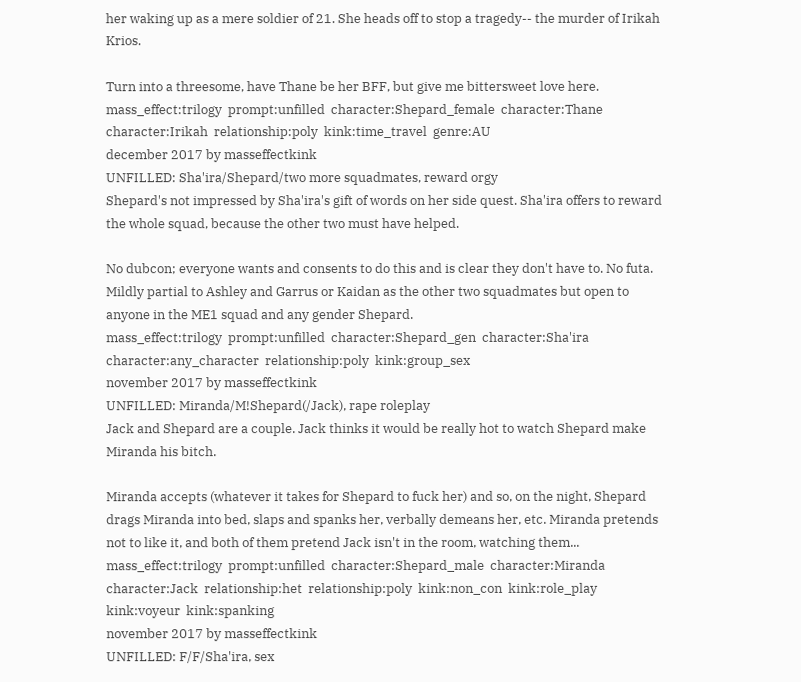her waking up as a mere soldier of 21. She heads off to stop a tragedy-- the murder of Irikah Krios.

Turn into a threesome, have Thane be her BFF, but give me bittersweet love here.
mass_effect:trilogy  prompt:unfilled  character:Shepard_female  character:Thane  character:Irikah  relationship:poly  kink:time_travel  genre:AU
december 2017 by masseffectkink
UNFILLED: Sha'ira/Shepard/two more squadmates, reward orgy
Shepard's not impressed by Sha'ira's gift of words on her side quest. Sha'ira offers to reward the whole squad, because the other two must have helped.

No dubcon; everyone wants and consents to do this and is clear they don't have to. No futa. Mildly partial to Ashley and Garrus or Kaidan as the other two squadmates but open to anyone in the ME1 squad and any gender Shepard.
mass_effect:trilogy  prompt:unfilled  character:Shepard_gen  character:Sha'ira  character:any_character  relationship:poly  kink:group_sex
november 2017 by masseffectkink
UNFILLED: Miranda/M!Shepard(/Jack), rape roleplay
Jack and Shepard are a couple. Jack thinks it would be really hot to watch Shepard make Miranda his bitch.

Miranda accepts (whatever it takes for Shepard to fuck her) and so, on the night, Shepard drags Miranda into bed, slaps and spanks her, verbally demeans her, etc. Miranda pretends not to like it, and both of them pretend Jack isn't in the room, watching them...
mass_effect:trilogy  prompt:unfilled  character:Shepard_male  character:Miranda  character:Jack  relationship:het  relationship:poly  kink:non_con  kink:role_play  kink:voyeur  kink:spanking
november 2017 by masseffectkink
UNFILLED: F/F/Sha'ira, sex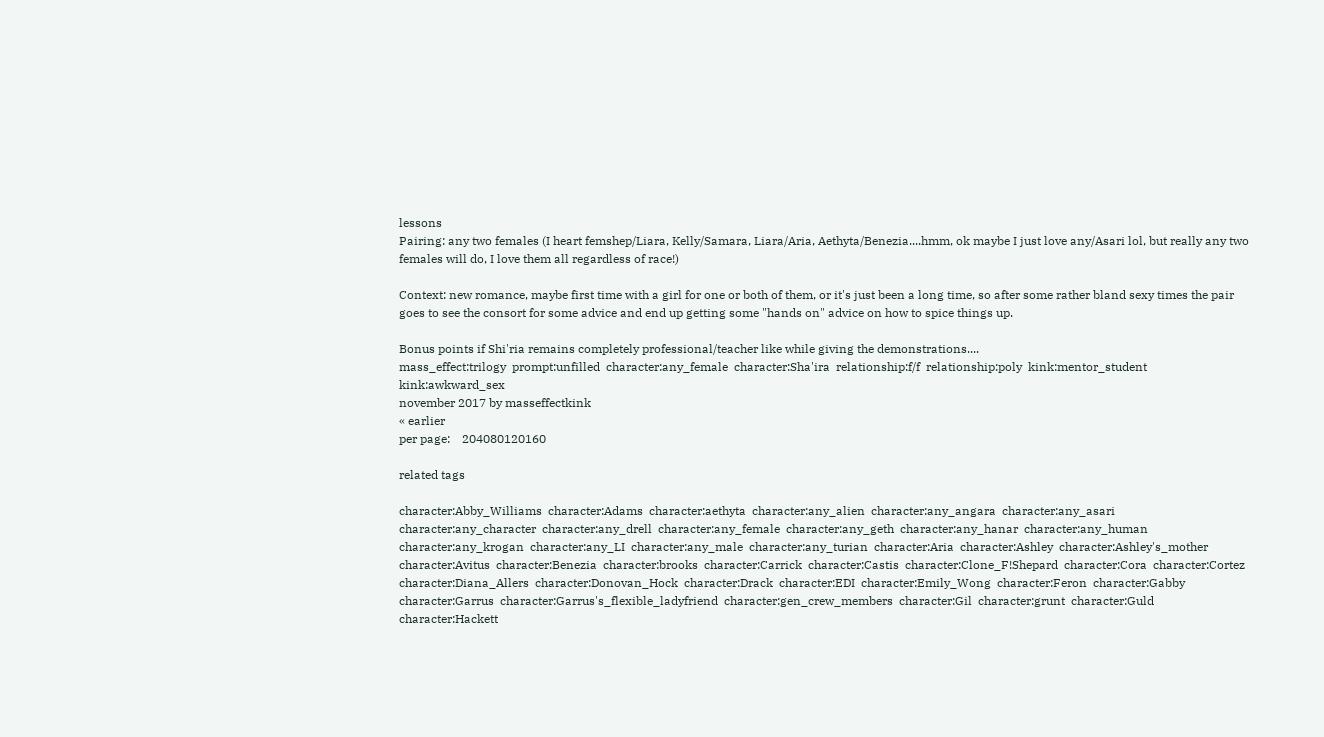lessons
Pairing: any two females (I heart femshep/Liara, Kelly/Samara, Liara/Aria, Aethyta/Benezia....hmm, ok maybe I just love any/Asari lol, but really any two females will do, I love them all regardless of race!)

Context: new romance, maybe first time with a girl for one or both of them, or it's just been a long time, so after some rather bland sexy times the pair goes to see the consort for some advice and end up getting some "hands on" advice on how to spice things up.

Bonus points if Shi'ria remains completely professional/teacher like while giving the demonstrations....
mass_effect:trilogy  prompt:unfilled  character:any_female  character:Sha'ira  relationship:f/f  relationship:poly  kink:mentor_student  kink:awkward_sex
november 2017 by masseffectkink
« earlier
per page:    204080120160

related tags

character:Abby_Williams  character:Adams  character:aethyta  character:any_alien  character:any_angara  character:any_asari  character:any_character  character:any_drell  character:any_female  character:any_geth  character:any_hanar  character:any_human  character:any_krogan  character:any_LI  character:any_male  character:any_turian  character:Aria  character:Ashley  character:Ashley's_mother  character:Avitus  character:Benezia  character:brooks  character:Carrick  character:Castis  character:Clone_F!Shepard  character:Cora  character:Cortez  character:Diana_Allers  character:Donovan_Hock  character:Drack  character:EDI  character:Emily_Wong  character:Feron  character:Gabby  character:Garrus  character:Garrus's_flexible_ladyfriend  character:gen_crew_members  character:Gil  character:grunt  character:Guld  character:Hackett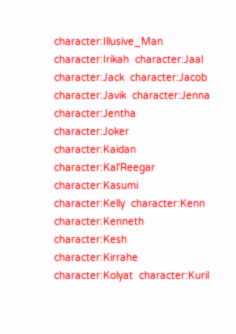character:Illusive_Man  character:Irikah  character:Jaal  character:Jack  character:Jacob  character:Javik  character:Jenna  character:Jentha  character:Joker  character:Kaidan  character:Kal'Reegar  character:Kasumi  character:Kelly  character:Kenn  character:Kenneth  character:Kesh  character:Kirrahe  character:Kolyat  character:Kuril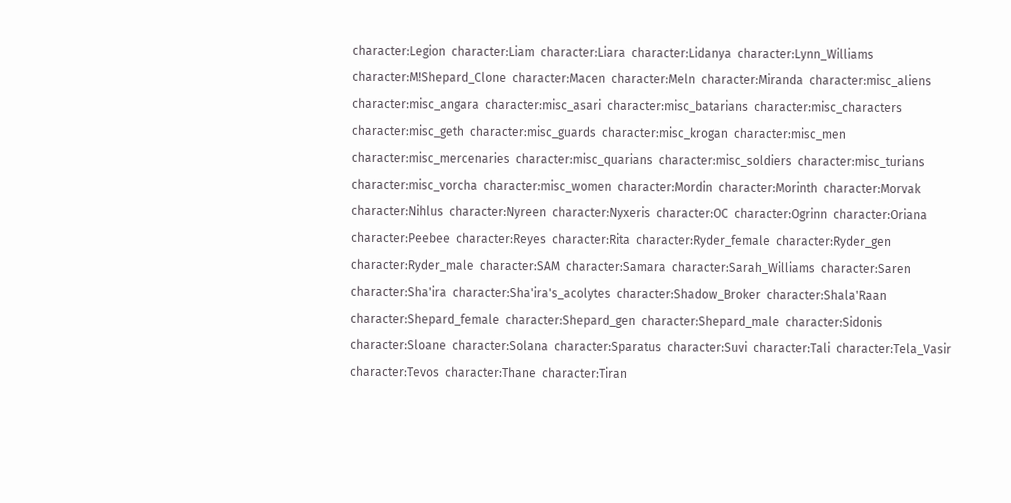character:Legion  character:Liam  character:Liara  character:Lidanya  character:Lynn_Williams  character:M!Shepard_Clone  character:Macen  character:Meln  character:Miranda  character:misc_aliens  character:misc_angara  character:misc_asari  character:misc_batarians  character:misc_characters  character:misc_geth  character:misc_guards  character:misc_krogan  character:misc_men  character:misc_mercenaries  character:misc_quarians  character:misc_soldiers  character:misc_turians  character:misc_vorcha  character:misc_women  character:Mordin  character:Morinth  character:Morvak  character:Nihlus  character:Nyreen  character:Nyxeris  character:OC  character:Ogrinn  character:Oriana  character:Peebee  character:Reyes  character:Rita  character:Ryder_female  character:Ryder_gen  character:Ryder_male  character:SAM  character:Samara  character:Sarah_Williams  character:Saren  character:Sha'ira  character:Sha'ira's_acolytes  character:Shadow_Broker  character:Shala'Raan  character:Shepard_female  character:Shepard_gen  character:Shepard_male  character:Sidonis  character:Sloane  character:Solana  character:Sparatus  character:Suvi  character:Tali  character:Tela_Vasir  character:Tevos  character:Thane  character:Tiran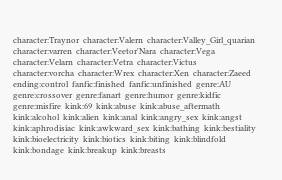character:Traynor  character:Valern  character:Valley_Girl_quarian  character:varren  character:Veetor'Nara  character:Vega  character:Velarn  character:Vetra  character:Victus  character:vorcha  character:Wrex  character:Xen  character:Zaeed  ending:control  fanfic:finished  fanfic:unfinished  genre:AU  genre:crossover  genre:fanart  genre:humor  genre:kidfic  genre:misfire  kink:69  kink:abuse  kink:abuse_aftermath  kink:alcohol  kink:alien  kink:anal  kink:angry_sex  kink:angst  kink:aphrodisiac  kink:awkward_sex  kink:bathing  kink:bestiality  kink:bioelectricity  kink:biotics  kink:biting  kink:blindfold  kink:bondage  kink:breakup  kink:breasts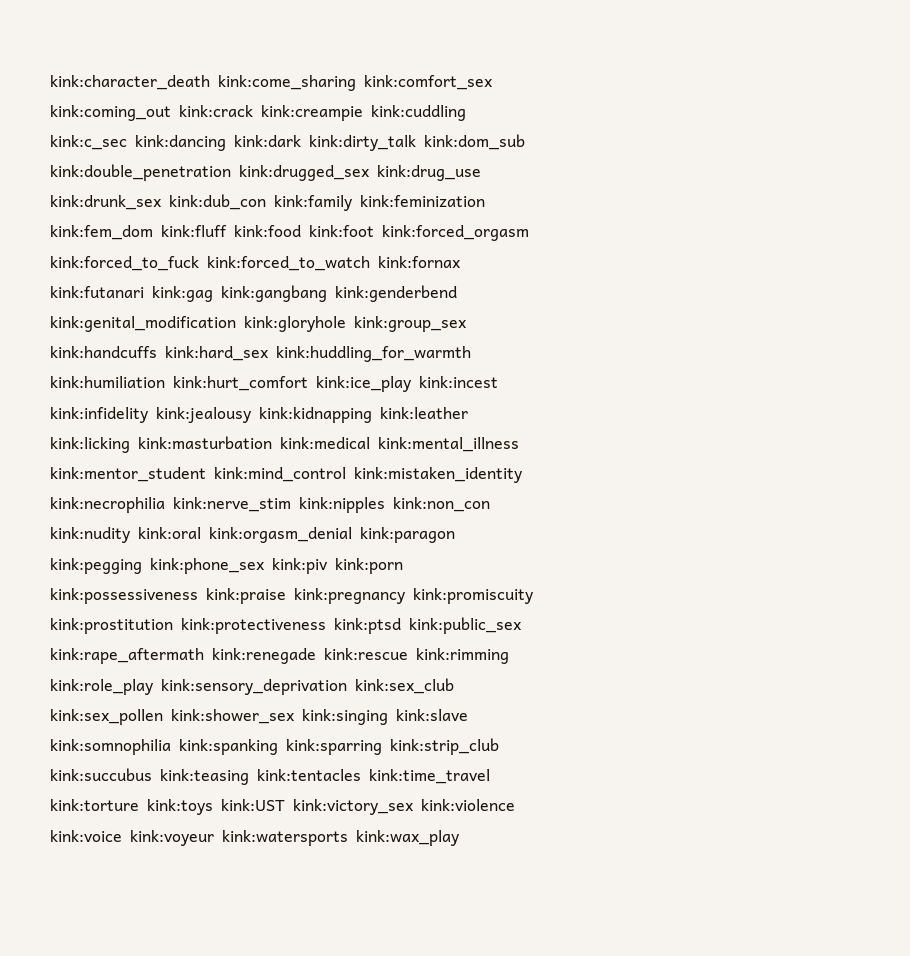kink:character_death  kink:come_sharing  kink:comfort_sex  kink:coming_out  kink:crack  kink:creampie  kink:cuddling  kink:c_sec  kink:dancing  kink:dark  kink:dirty_talk  kink:dom_sub  kink:double_penetration  kink:drugged_sex  kink:drug_use  kink:drunk_sex  kink:dub_con  kink:family  kink:feminization  kink:fem_dom  kink:fluff  kink:food  kink:foot  kink:forced_orgasm  kink:forced_to_fuck  kink:forced_to_watch  kink:fornax  kink:futanari  kink:gag  kink:gangbang  kink:genderbend  kink:genital_modification  kink:gloryhole  kink:group_sex  kink:handcuffs  kink:hard_sex  kink:huddling_for_warmth  kink:humiliation  kink:hurt_comfort  kink:ice_play  kink:incest  kink:infidelity  kink:jealousy  kink:kidnapping  kink:leather  kink:licking  kink:masturbation  kink:medical  kink:mental_illness  kink:mentor_student  kink:mind_control  kink:mistaken_identity  kink:necrophilia  kink:nerve_stim  kink:nipples  kink:non_con  kink:nudity  kink:oral  kink:orgasm_denial  kink:paragon  kink:pegging  kink:phone_sex  kink:piv  kink:porn  kink:possessiveness  kink:praise  kink:pregnancy  kink:promiscuity  kink:prostitution  kink:protectiveness  kink:ptsd  kink:public_sex  kink:rape_aftermath  kink:renegade  kink:rescue  kink:rimming  kink:role_play  kink:sensory_deprivation  kink:sex_club  kink:sex_pollen  kink:shower_sex  kink:singing  kink:slave  kink:somnophilia  kink:spanking  kink:sparring  kink:strip_club  kink:succubus  kink:teasing  kink:tentacles  kink:time_travel  kink:torture  kink:toys  kink:UST  kink:victory_sex  kink:violence  kink:voice  kink:voyeur  kink:watersports  kink:wax_play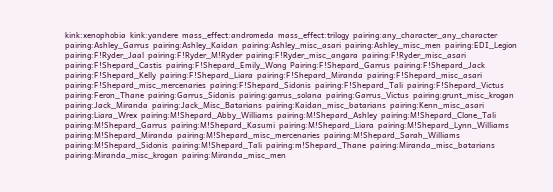kink:xenophobia  kink:yandere  mass_effect:andromeda  mass_effect:trilogy  pairing:any_character_any_character  pairing:Ashley_Garrus  pairing:Ashley_Kaidan  pairing:Ashley_misc_asari  pairing:Ashley_misc_men  pairing:EDI_Legion  pairing:F!Ryder_Jaal  pairing:F!Ryder_M!Ryder  pairing:F!Ryder_misc_angara  pairing:F!Ryder_misc_asari  pairing:F!Shepard_Castis  pairing:F!Shepard_Emily_Wong  Pairing:F!Shepard_Garrus  pairing:F!Shepard_Jack  pairing:F!Shepard_Kelly  pairing:F!Shepard_Liara  pairing:F!Shepard_Miranda  pairing:F!Shepard_misc_asari  pairing:F!Shepard_misc_mercenaries  pairing:F!Shepard_Sidonis  pairing:F!Shepard_Tali  pairing:F!Shepard_Victus  pairing:Feron_Thane  pairing:Garrus_Sidonis  pairing:garrus_solana  pairing:Garrus_Victus  pairing:grunt_misc_krogan  pairing:Jack_Miranda  pairing:Jack_Misc_Batarians  pairing:Kaidan_misc_batarians  pairing:Kenn_misc_asari  pairing:Liara_Wrex  pairing:M!Shepard_Abby_Williams  pairing:M!Shepard_Ashley  pairing:M!Shepard_Clone_Tali  pairing:M!Shepard_Garrus  pairing:M!Shepard_Kasumi  pairing:M!Shepard_Liara  pairing:M!Shepard_Lynn_Williams  pairing:M!Shepard_Miranda  pairing:M!Shepard_misc_mercenaries  pairing:M!Shepard_Sarah_Williams  pairing:M!Shepard_Sidonis  pairing:M!Shepard_Tali  pairing:m!Shepard_Thane  pairing:Miranda_misc_batarians  pairing:Miranda_misc_krogan  pairing:Miranda_misc_men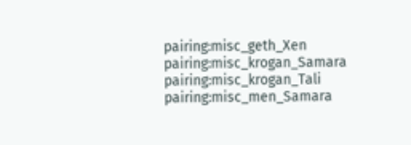pairing:misc_geth_Xen  pairing:misc_krogan_Samara  pairing:misc_krogan_Tali  pairing:misc_men_Samara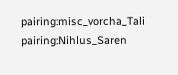pairing:misc_vorcha_Tali  pairing:Nihlus_Saren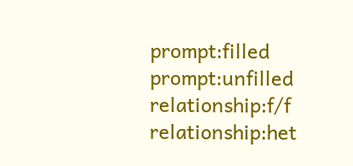prompt:filled  prompt:unfilled  relationship:f/f  relationship:het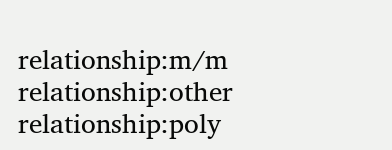relationship:m/m  relationship:other  relationship:poly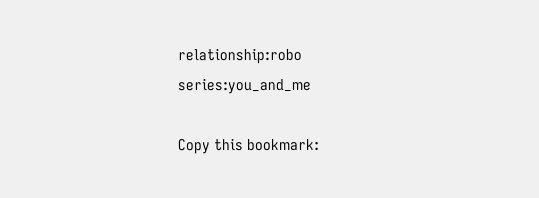relationship:robo  series:you_and_me

Copy this bookmark: